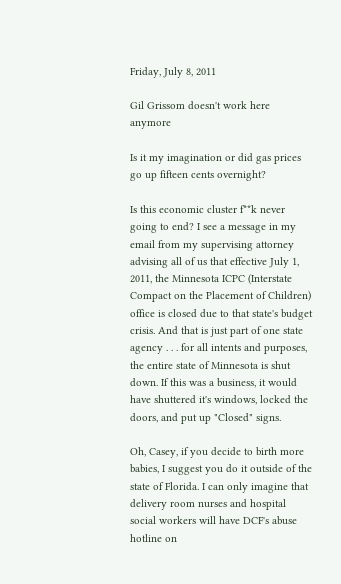Friday, July 8, 2011

Gil Grissom doesn't work here anymore

Is it my imagination or did gas prices go up fifteen cents overnight?

Is this economic cluster f**k never going to end? I see a message in my email from my supervising attorney advising all of us that effective July 1, 2011, the Minnesota ICPC (Interstate Compact on the Placement of Children) office is closed due to that state's budget crisis. And that is just part of one state agency . . . for all intents and purposes, the entire state of Minnesota is shut down. If this was a business, it would have shuttered it's windows, locked the doors, and put up "Closed" signs.

Oh, Casey, if you decide to birth more babies, I suggest you do it outside of the state of Florida. I can only imagine that delivery room nurses and hospital social workers will have DCF's abuse hotline on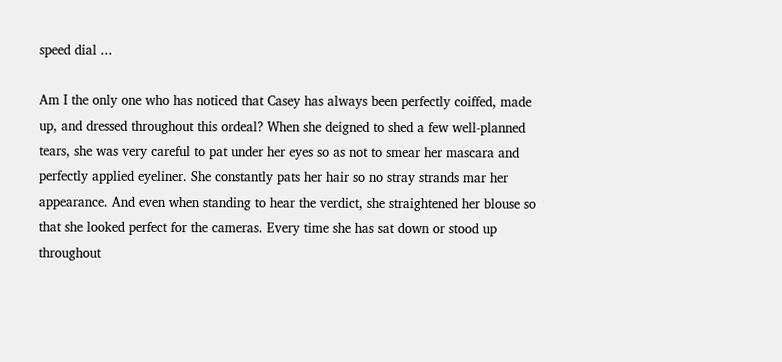speed dial ...

Am I the only one who has noticed that Casey has always been perfectly coiffed, made up, and dressed throughout this ordeal? When she deigned to shed a few well-planned tears, she was very careful to pat under her eyes so as not to smear her mascara and perfectly applied eyeliner. She constantly pats her hair so no stray strands mar her appearance. And even when standing to hear the verdict, she straightened her blouse so that she looked perfect for the cameras. Every time she has sat down or stood up throughout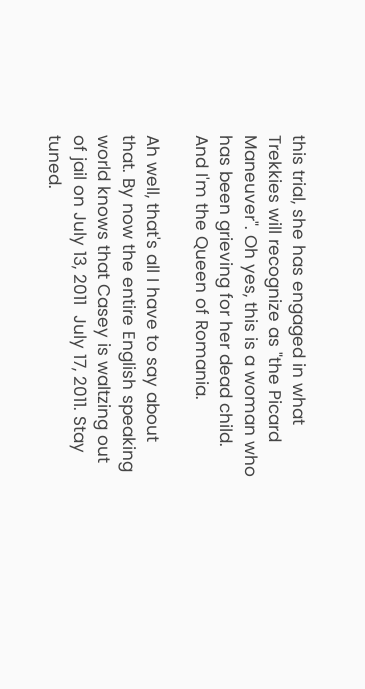this trial, she has engaged in what Trekkies will recognize as "the Picard Maneuver". Oh yes, this is a woman who has been grieving for her dead child. And I'm the Queen of Romania.

Ah well, that's all I have to say about that. By now the entire English speaking world knows that Casey is waltzing out of jail on July 13, 2011  July 17, 2011. Stay tuned.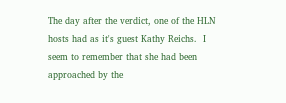The day after the verdict, one of the HLN hosts had as it's guest Kathy Reichs.  I seem to remember that she had been approached by the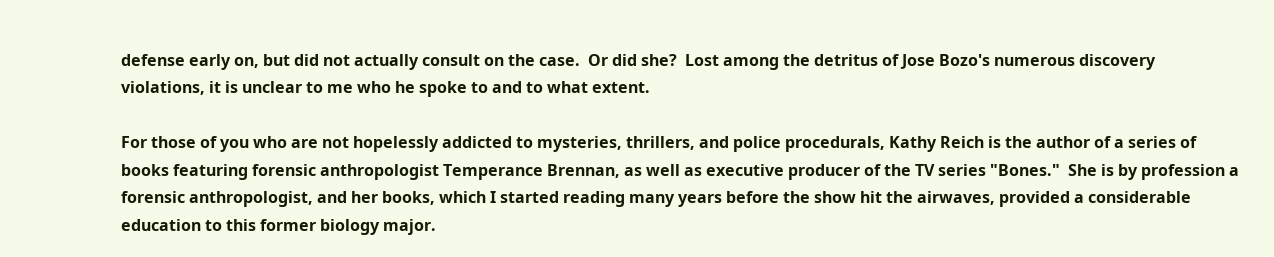defense early on, but did not actually consult on the case.  Or did she?  Lost among the detritus of Jose Bozo's numerous discovery violations, it is unclear to me who he spoke to and to what extent.

For those of you who are not hopelessly addicted to mysteries, thrillers, and police procedurals, Kathy Reich is the author of a series of books featuring forensic anthropologist Temperance Brennan, as well as executive producer of the TV series "Bones."  She is by profession a forensic anthropologist, and her books, which I started reading many years before the show hit the airwaves, provided a considerable education to this former biology major.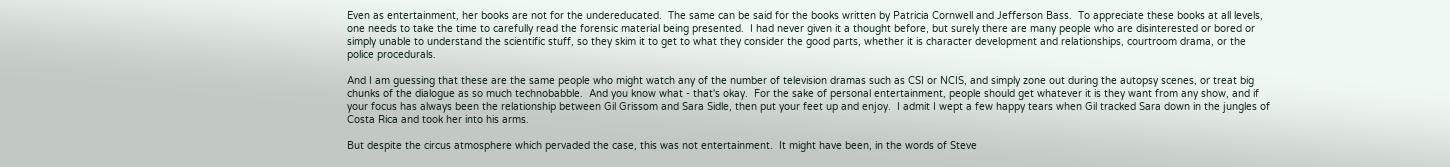Even as entertainment, her books are not for the undereducated.  The same can be said for the books written by Patricia Cornwell and Jefferson Bass.  To appreciate these books at all levels, one needs to take the time to carefully read the forensic material being presented.  I had never given it a thought before, but surely there are many people who are disinterested or bored or simply unable to understand the scientific stuff, so they skim it to get to what they consider the good parts, whether it is character development and relationships, courtroom drama, or the police procedurals.

And I am guessing that these are the same people who might watch any of the number of television dramas such as CSI or NCIS, and simply zone out during the autopsy scenes, or treat big chunks of the dialogue as so much technobabble.  And you know what - that's okay.  For the sake of personal entertainment, people should get whatever it is they want from any show, and if your focus has always been the relationship between Gil Grissom and Sara Sidle, then put your feet up and enjoy.  I admit I wept a few happy tears when Gil tracked Sara down in the jungles of Costa Rica and took her into his arms.

But despite the circus atmosphere which pervaded the case, this was not entertainment.  It might have been, in the words of Steve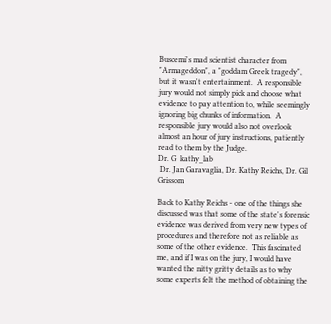Buscemi's mad scientist character from "Armageddon", a "goddam Greek tragedy", but it wasn't entertainment.  A responsible jury would not simply pick and choose what evidence to pay attention to, while seemingly ignoring big chunks of information.  A responsible jury would also not overlook almost an hour of jury instructions, patiently read to them by the Judge.
Dr. G  kathy_lab
 Dr. Jan Garavaglia, Dr. Kathy Reichs, Dr. Gil Grissom

Back to Kathy Reichs - one of the things she discussed was that some of the state's forensic evidence was derived from very new types of procedures and therefore not as reliable as some of the other evidence.  This fascinated me, and if I was on the jury, I would have wanted the nitty gritty details as to why some experts felt the method of obtaining the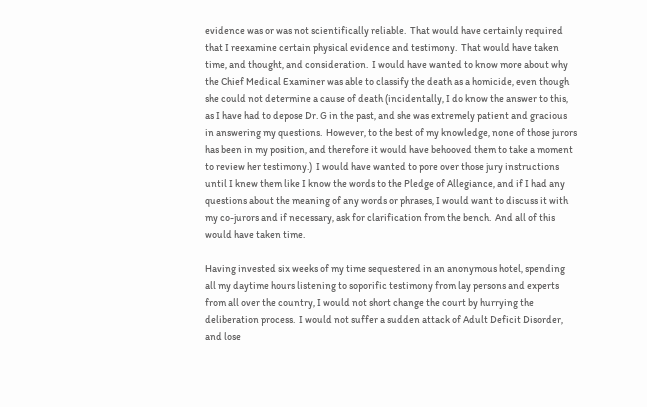evidence was or was not scientifically reliable.  That would have certainly required that I reexamine certain physical evidence and testimony.  That would have taken time, and thought, and consideration.  I would have wanted to know more about why the Chief Medical Examiner was able to classify the death as a homicide, even though she could not determine a cause of death (incidentally, I do know the answer to this, as I have had to depose Dr. G in the past, and she was extremely patient and gracious in answering my questions.  However, to the best of my knowledge, none of those jurors has been in my position, and therefore it would have behooved them to take a moment to review her testimony.)  I would have wanted to pore over those jury instructions until I knew them like I know the words to the Pledge of Allegiance, and if I had any questions about the meaning of any words or phrases, I would want to discuss it with my co-jurors and if necessary, ask for clarification from the bench.  And all of this would have taken time.

Having invested six weeks of my time sequestered in an anonymous hotel, spending all my daytime hours listening to soporific testimony from lay persons and experts from all over the country, I would not short change the court by hurrying the deliberation process.  I would not suffer a sudden attack of Adult Deficit Disorder, and lose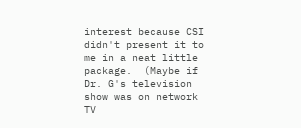interest because CSI didn't present it to me in a neat little package.  (Maybe if Dr. G's television show was on network TV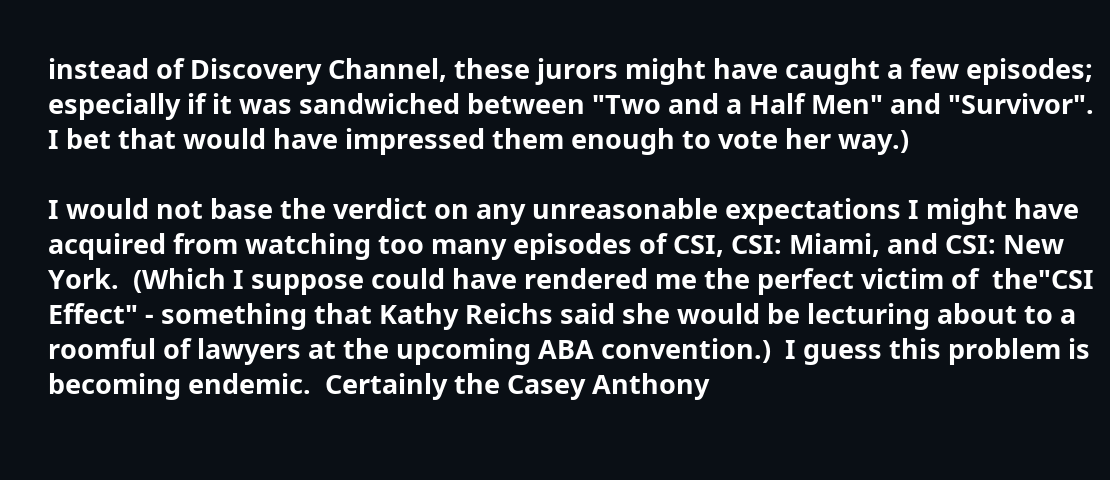instead of Discovery Channel, these jurors might have caught a few episodes; especially if it was sandwiched between "Two and a Half Men" and "Survivor".  I bet that would have impressed them enough to vote her way.)

I would not base the verdict on any unreasonable expectations I might have acquired from watching too many episodes of CSI, CSI: Miami, and CSI: New York.  (Which I suppose could have rendered me the perfect victim of  the"CSI Effect" - something that Kathy Reichs said she would be lecturing about to a roomful of lawyers at the upcoming ABA convention.)  I guess this problem is becoming endemic.  Certainly the Casey Anthony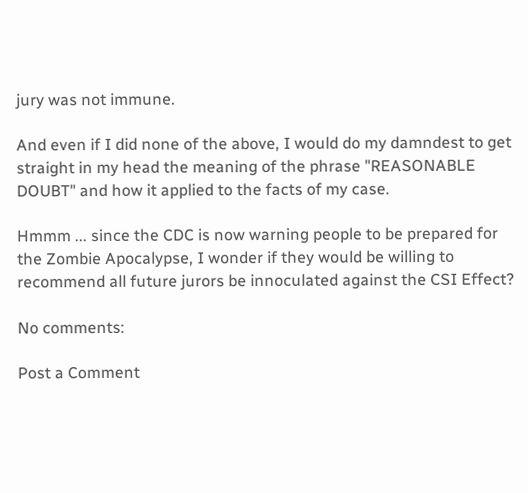jury was not immune.

And even if I did none of the above, I would do my damndest to get straight in my head the meaning of the phrase "REASONABLE DOUBT" and how it applied to the facts of my case.

Hmmm ... since the CDC is now warning people to be prepared for the Zombie Apocalypse, I wonder if they would be willing to recommend all future jurors be innoculated against the CSI Effect?

No comments:

Post a Comment